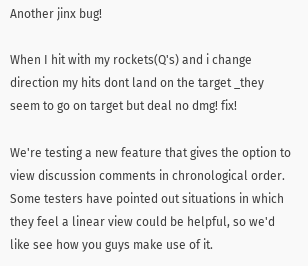Another jinx bug!

When I hit with my rockets(Q's) and i change direction my hits dont land on the target _they seem to go on target but deal no dmg! fix!

We're testing a new feature that gives the option to view discussion comments in chronological order. Some testers have pointed out situations in which they feel a linear view could be helpful, so we'd like see how you guys make use of it.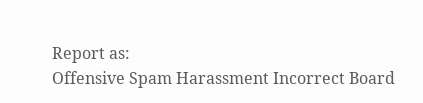Report as:
Offensive Spam Harassment Incorrect Board